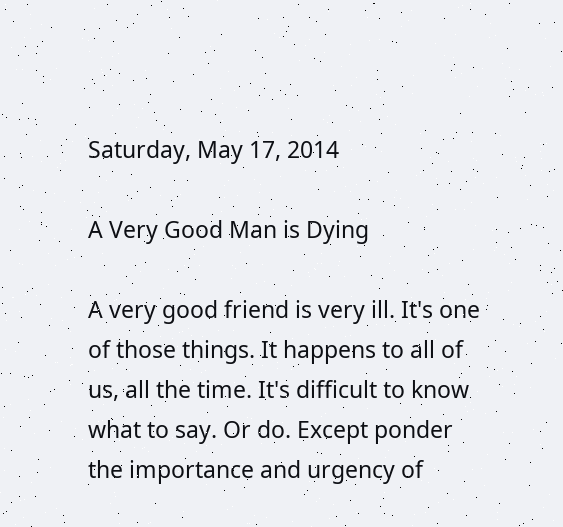Saturday, May 17, 2014

A Very Good Man is Dying

A very good friend is very ill. It's one of those things. It happens to all of us, all the time. It's difficult to know what to say. Or do. Except ponder the importance and urgency of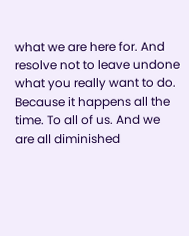what we are here for. And resolve not to leave undone what you really want to do. Because it happens all the time. To all of us. And we are all diminished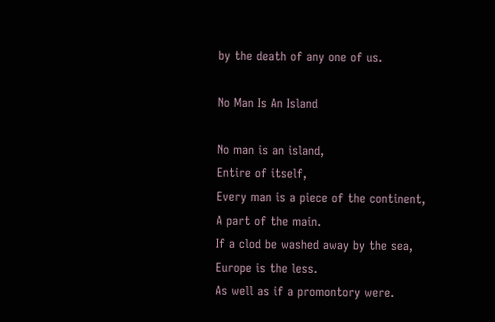by the death of any one of us.

No Man Is An Island

No man is an island,
Entire of itself,
Every man is a piece of the continent,
A part of the main.
If a clod be washed away by the sea,
Europe is the less.
As well as if a promontory were.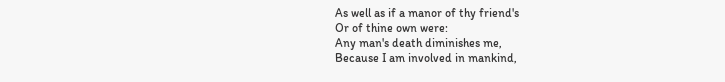As well as if a manor of thy friend's
Or of thine own were:
Any man's death diminishes me,
Because I am involved in mankind,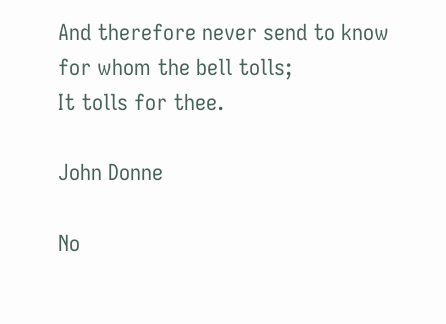And therefore never send to know for whom the bell tolls;
It tolls for thee.

John Donne

No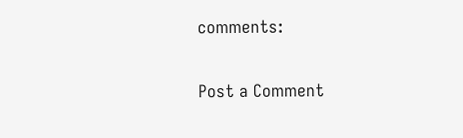comments:

Post a Comment